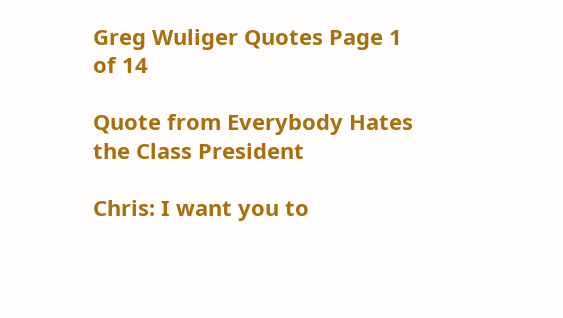Greg Wuliger Quotes Page 1 of 14

Quote from Everybody Hates the Class President

Chris: I want you to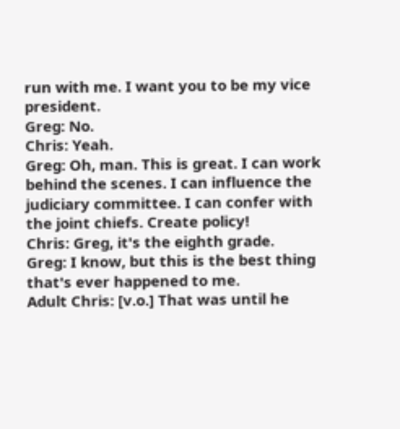run with me. I want you to be my vice president.
Greg: No.
Chris: Yeah.
Greg: Oh, man. This is great. I can work behind the scenes. I can influence the judiciary committee. I can confer with the joint chiefs. Create policy!
Chris: Greg, it's the eighth grade.
Greg: I know, but this is the best thing that's ever happened to me.
Adult Chris: [v.o.] That was until he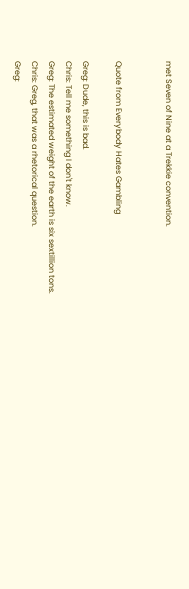met Seven of Nine at a Trekkie convention.


Quote from Everybody Hates Gambling

Greg: Dude, this is bad.
Chris: Tell me something I don't know.
Greg: The estimated weight of the earth is six sextillion tons.
Chris: Greg, that was a rhetorical question.
Greg: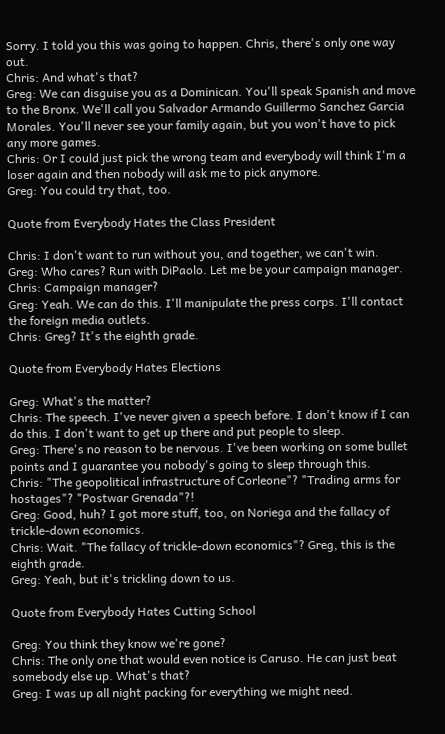Sorry. I told you this was going to happen. Chris, there's only one way out.
Chris: And what's that?
Greg: We can disguise you as a Dominican. You'll speak Spanish and move to the Bronx. We'll call you Salvador Armando Guillermo Sanchez Garcia Morales. You'll never see your family again, but you won't have to pick any more games.
Chris: Or I could just pick the wrong team and everybody will think I'm a loser again and then nobody will ask me to pick anymore.
Greg: You could try that, too.

Quote from Everybody Hates the Class President

Chris: I don't want to run without you, and together, we can't win.
Greg: Who cares? Run with DiPaolo. Let me be your campaign manager.
Chris: Campaign manager?
Greg: Yeah. We can do this. I'll manipulate the press corps. I'll contact the foreign media outlets.
Chris: Greg? It's the eighth grade.

Quote from Everybody Hates Elections

Greg: What's the matter?
Chris: The speech. I've never given a speech before. I don't know if I can do this. I don't want to get up there and put people to sleep.
Greg: There's no reason to be nervous. I've been working on some bullet points and I guarantee you nobody's going to sleep through this.
Chris: "The geopolitical infrastructure of Corleone"? "Trading arms for hostages"? "Postwar Grenada"?!
Greg: Good, huh? I got more stuff, too, on Noriega and the fallacy of trickle-down economics.
Chris: Wait. "The fallacy of trickle-down economics"? Greg, this is the eighth grade.
Greg: Yeah, but it's trickling down to us.

Quote from Everybody Hates Cutting School

Greg: You think they know we're gone?
Chris: The only one that would even notice is Caruso. He can just beat somebody else up. What's that?
Greg: I was up all night packing for everything we might need.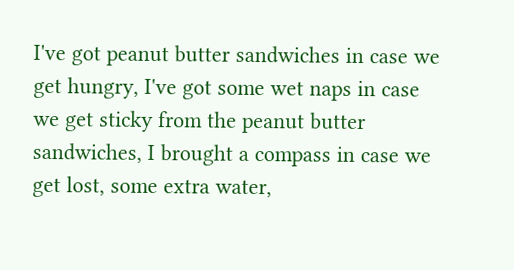I've got peanut butter sandwiches in case we get hungry, I've got some wet naps in case we get sticky from the peanut butter sandwiches, I brought a compass in case we get lost, some extra water,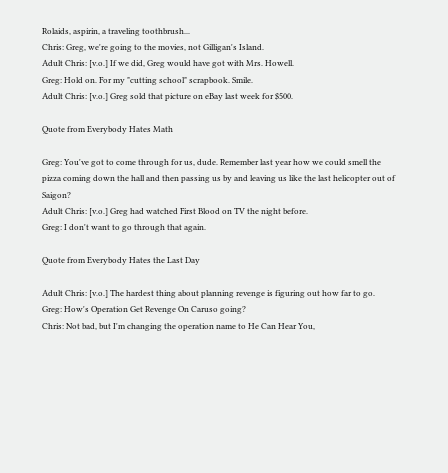Rolaids, aspirin, a traveling toothbrush...
Chris: Greg, we're going to the movies, not Gilligan's Island.
Adult Chris: [v.o.] If we did, Greg would have got with Mrs. Howell.
Greg: Hold on. For my "cutting school" scrapbook. Smile.
Adult Chris: [v.o.] Greg sold that picture on eBay last week for $500.

Quote from Everybody Hates Math

Greg: You've got to come through for us, dude. Remember last year how we could smell the pizza coming down the hall and then passing us by and leaving us like the last helicopter out of Saigon?
Adult Chris: [v.o.] Greg had watched First Blood on TV the night before.
Greg: I don't want to go through that again.

Quote from Everybody Hates the Last Day

Adult Chris: [v.o.] The hardest thing about planning revenge is figuring out how far to go.
Greg: How's Operation Get Revenge On Caruso going?
Chris: Not bad, but I'm changing the operation name to He Can Hear You,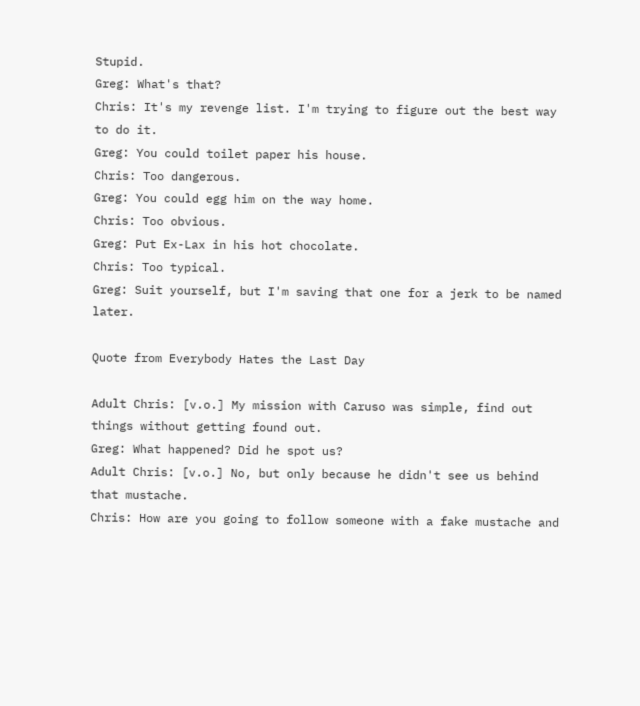Stupid.
Greg: What's that?
Chris: It's my revenge list. I'm trying to figure out the best way to do it.
Greg: You could toilet paper his house.
Chris: Too dangerous.
Greg: You could egg him on the way home.
Chris: Too obvious.
Greg: Put Ex-Lax in his hot chocolate.
Chris: Too typical.
Greg: Suit yourself, but I'm saving that one for a jerk to be named later.

Quote from Everybody Hates the Last Day

Adult Chris: [v.o.] My mission with Caruso was simple, find out things without getting found out.
Greg: What happened? Did he spot us?
Adult Chris: [v.o.] No, but only because he didn't see us behind that mustache.
Chris: How are you going to follow someone with a fake mustache and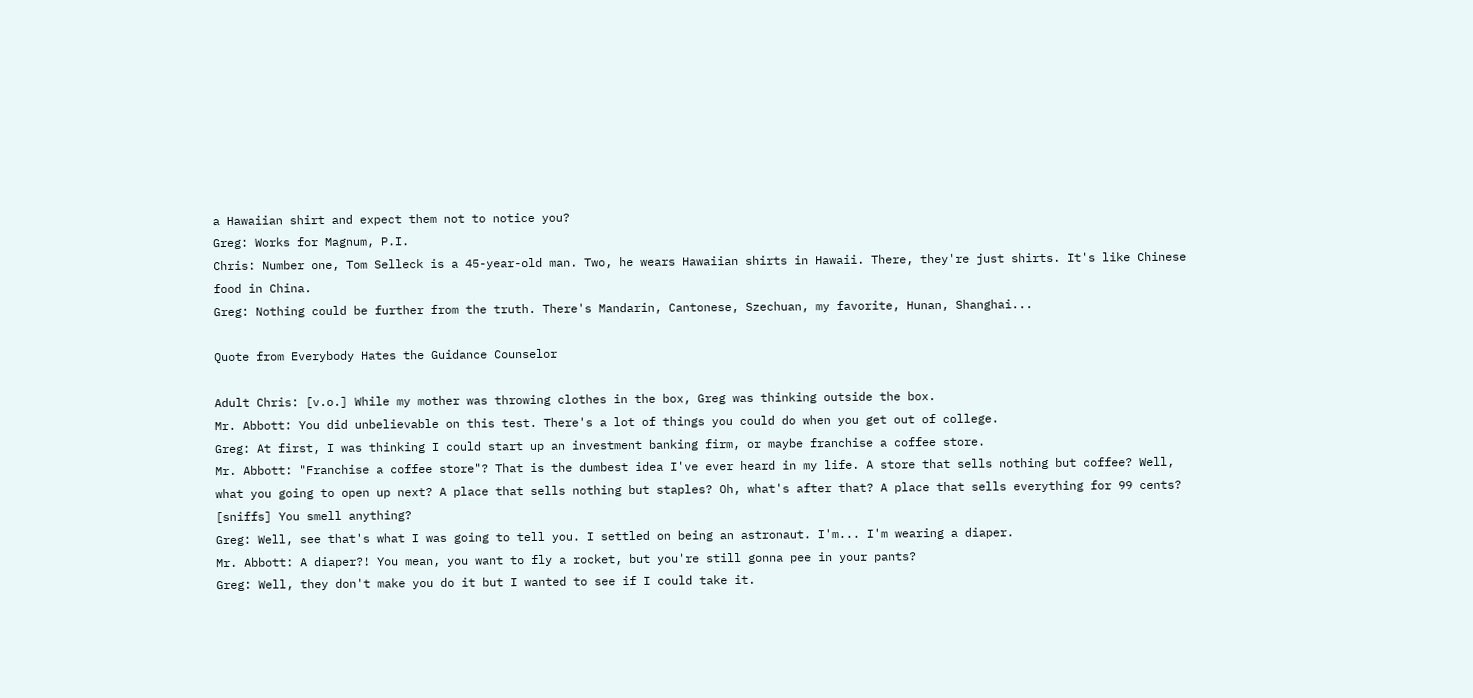a Hawaiian shirt and expect them not to notice you?
Greg: Works for Magnum, P.I.
Chris: Number one, Tom Selleck is a 45-year-old man. Two, he wears Hawaiian shirts in Hawaii. There, they're just shirts. It's like Chinese food in China.
Greg: Nothing could be further from the truth. There's Mandarin, Cantonese, Szechuan, my favorite, Hunan, Shanghai...

Quote from Everybody Hates the Guidance Counselor

Adult Chris: [v.o.] While my mother was throwing clothes in the box, Greg was thinking outside the box.
Mr. Abbott: You did unbelievable on this test. There's a lot of things you could do when you get out of college.
Greg: At first, I was thinking I could start up an investment banking firm, or maybe franchise a coffee store.
Mr. Abbott: "Franchise a coffee store"? That is the dumbest idea I've ever heard in my life. A store that sells nothing but coffee? Well, what you going to open up next? A place that sells nothing but staples? Oh, what's after that? A place that sells everything for 99 cents? [sniffs] You smell anything?
Greg: Well, see that's what I was going to tell you. I settled on being an astronaut. I'm... I'm wearing a diaper.
Mr. Abbott: A diaper?! You mean, you want to fly a rocket, but you're still gonna pee in your pants?
Greg: Well, they don't make you do it but I wanted to see if I could take it.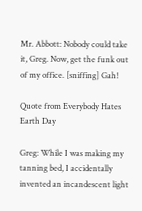Mr. Abbott: Nobody could take it, Greg. Now, get the funk out of my office. [sniffing] Gah!

Quote from Everybody Hates Earth Day

Greg: While I was making my tanning bed, I accidentally invented an incandescent light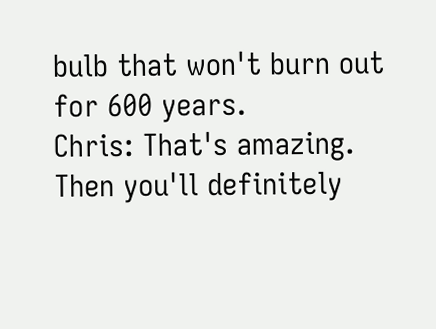bulb that won't burn out for 600 years.
Chris: That's amazing. Then you'll definitely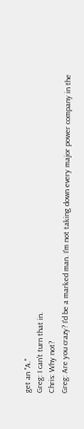get an "A."
Greg: I can't turn that in.
Chris: Why not?
Greg: Are you crazy? I'd be a marked man. I'm not taking down every major power company in the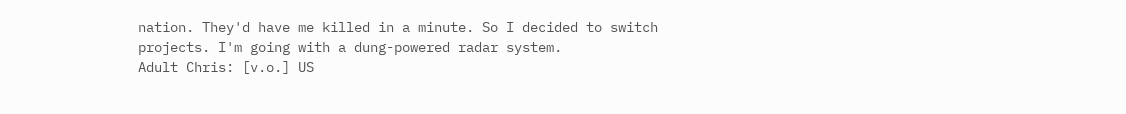nation. They'd have me killed in a minute. So I decided to switch projects. I'm going with a dung-powered radar system.
Adult Chris: [v.o.] US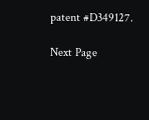patent #D349127.

Next Page